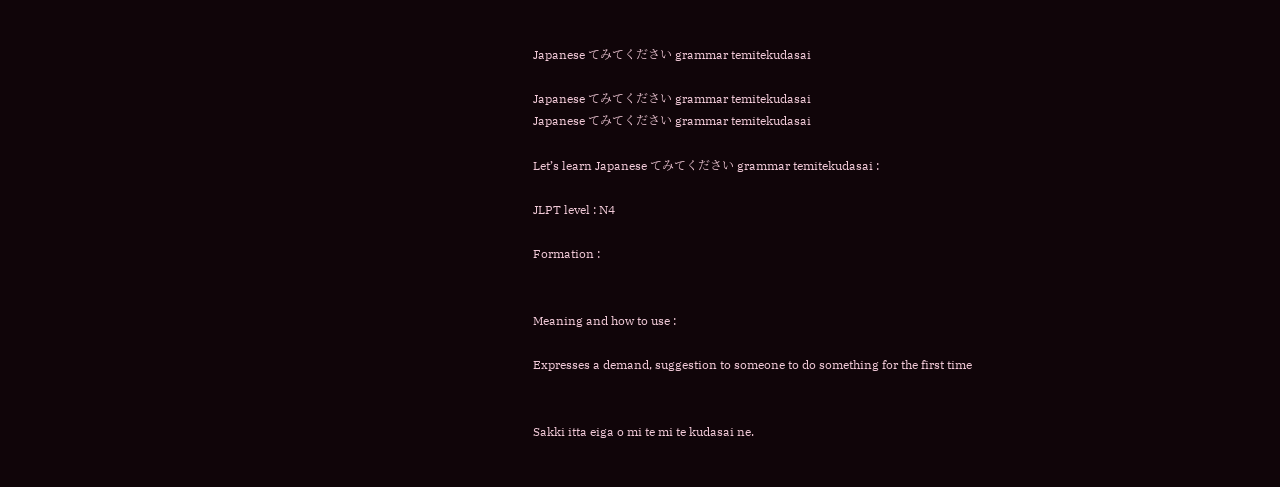Japanese てみてください grammar temitekudasai

Japanese てみてください grammar temitekudasai
Japanese てみてください grammar temitekudasai

Let’s learn Japanese てみてください grammar temitekudasai :

JLPT level : N4

Formation :


Meaning and how to use :

Expresses a demand, suggestion to someone to do something for the first time


Sakki itta eiga o mi te mi te kudasai ne.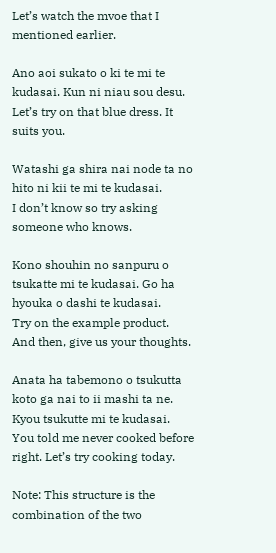Let’s watch the mvoe that I mentioned earlier.

Ano aoi sukato o ki te mi te kudasai. Kun ni niau sou desu.
Let’s try on that blue dress. It suits you.

Watashi ga shira nai node ta no hito ni kii te mi te kudasai.
I don’t know so try asking someone who knows.

Kono shouhin no sanpuru o tsukatte mi te kudasai. Go ha hyouka o dashi te kudasai.
Try on the example product. And then, give us your thoughts.

Anata ha tabemono o tsukutta koto ga nai to ii mashi ta ne. Kyou tsukutte mi te kudasai.
You told me never cooked before right. Let’s try cooking today.

Note: This structure is the combination of the two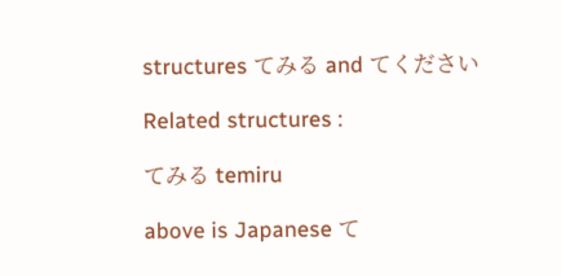structures てみる and てください

Related structures :

てみる temiru

above is Japanese て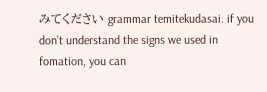みてください grammar temitekudasai. if you don’t understand the signs we used in fomation, you can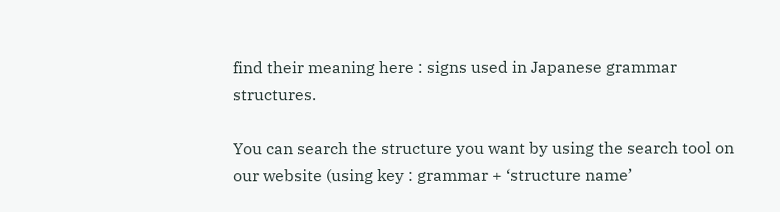find their meaning here : signs used in Japanese grammar structures.

You can search the structure you want by using the search tool on our website (using key : grammar + ‘structure name’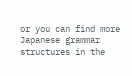or you can find more Japanese grammar structures in the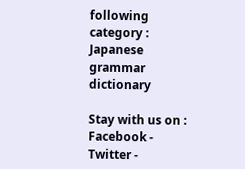following category : Japanese grammar dictionary

Stay with us on :
Facebook - Twitter -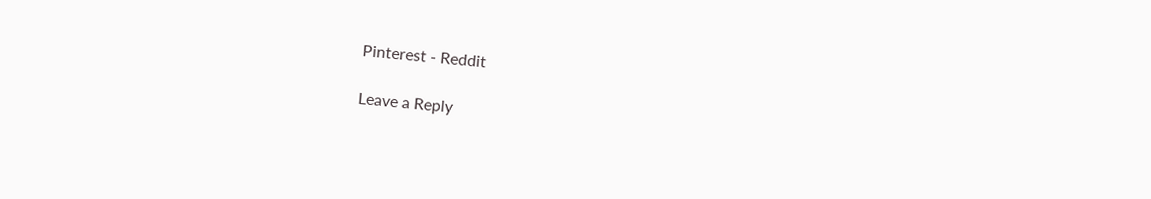Pinterest - Reddit

Leave a Reply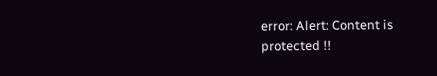error: Alert: Content is protected !!